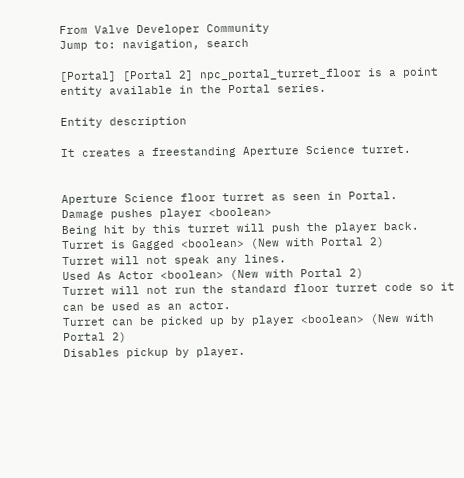From Valve Developer Community
Jump to: navigation, search

[Portal] [Portal 2] npc_portal_turret_floor is a point entity available in the Portal series.

Entity description

It creates a freestanding Aperture Science turret.


Aperture Science floor turret as seen in Portal.
Damage pushes player <boolean>
Being hit by this turret will push the player back.
Turret is Gagged <boolean> (New with Portal 2)
Turret will not speak any lines.
Used As Actor <boolean> (New with Portal 2)
Turret will not run the standard floor turret code so it can be used as an actor.
Turret can be picked up by player <boolean> (New with Portal 2)
Disables pickup by player.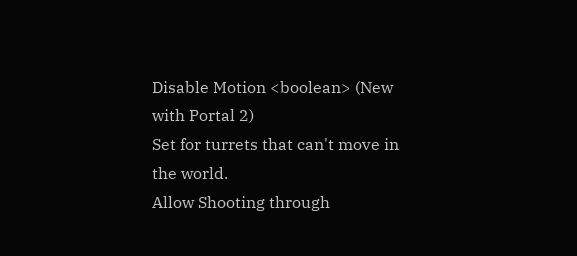Disable Motion <boolean> (New with Portal 2)
Set for turrets that can't move in the world.
Allow Shooting through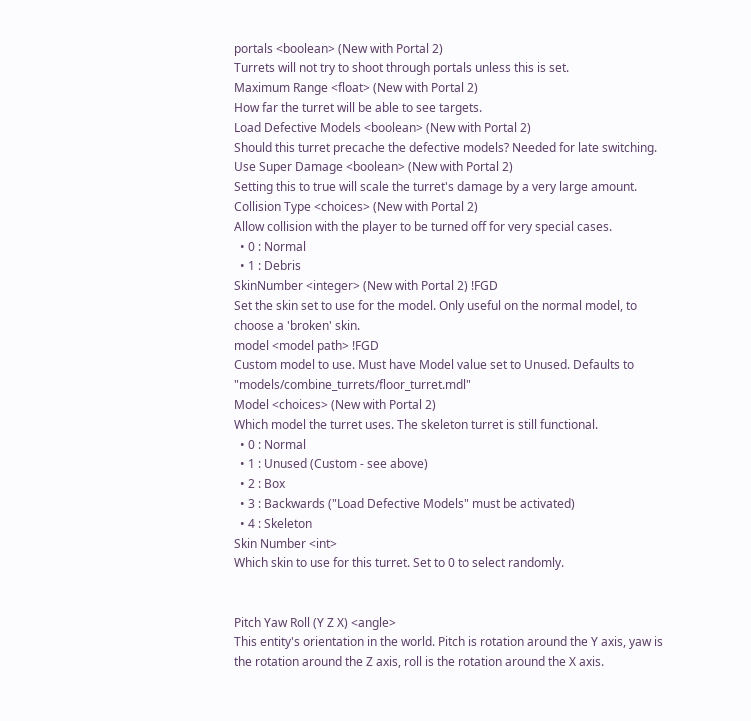portals <boolean> (New with Portal 2)
Turrets will not try to shoot through portals unless this is set.
Maximum Range <float> (New with Portal 2)
How far the turret will be able to see targets.
Load Defective Models <boolean> (New with Portal 2)
Should this turret precache the defective models? Needed for late switching.
Use Super Damage <boolean> (New with Portal 2)
Setting this to true will scale the turret's damage by a very large amount.
Collision Type <choices> (New with Portal 2)
Allow collision with the player to be turned off for very special cases.
  • 0 : Normal
  • 1 : Debris
SkinNumber <integer> (New with Portal 2) !FGD
Set the skin set to use for the model. Only useful on the normal model, to choose a 'broken' skin.
model <model path> !FGD
Custom model to use. Must have Model value set to Unused. Defaults to "models/combine_turrets/floor_turret.mdl"
Model <choices> (New with Portal 2)
Which model the turret uses. The skeleton turret is still functional.
  • 0 : Normal
  • 1 : Unused (Custom - see above)
  • 2 : Box
  • 3 : Backwards ("Load Defective Models" must be activated)
  • 4 : Skeleton
Skin Number <int>
Which skin to use for this turret. Set to 0 to select randomly.


Pitch Yaw Roll (Y Z X) <angle>
This entity's orientation in the world. Pitch is rotation around the Y axis, yaw is the rotation around the Z axis, roll is the rotation around the X axis.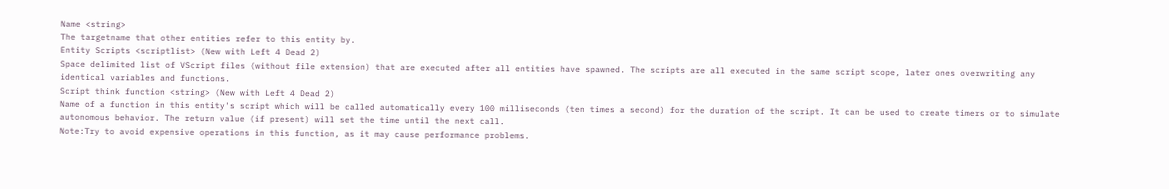Name <string>
The targetname that other entities refer to this entity by.
Entity Scripts <scriptlist> (New with Left 4 Dead 2)
Space delimited list of VScript files (without file extension) that are executed after all entities have spawned. The scripts are all executed in the same script scope, later ones overwriting any identical variables and functions.
Script think function <string> (New with Left 4 Dead 2)
Name of a function in this entity's script which will be called automatically every 100 milliseconds (ten times a second) for the duration of the script. It can be used to create timers or to simulate autonomous behavior. The return value (if present) will set the time until the next call.
Note:Try to avoid expensive operations in this function, as it may cause performance problems.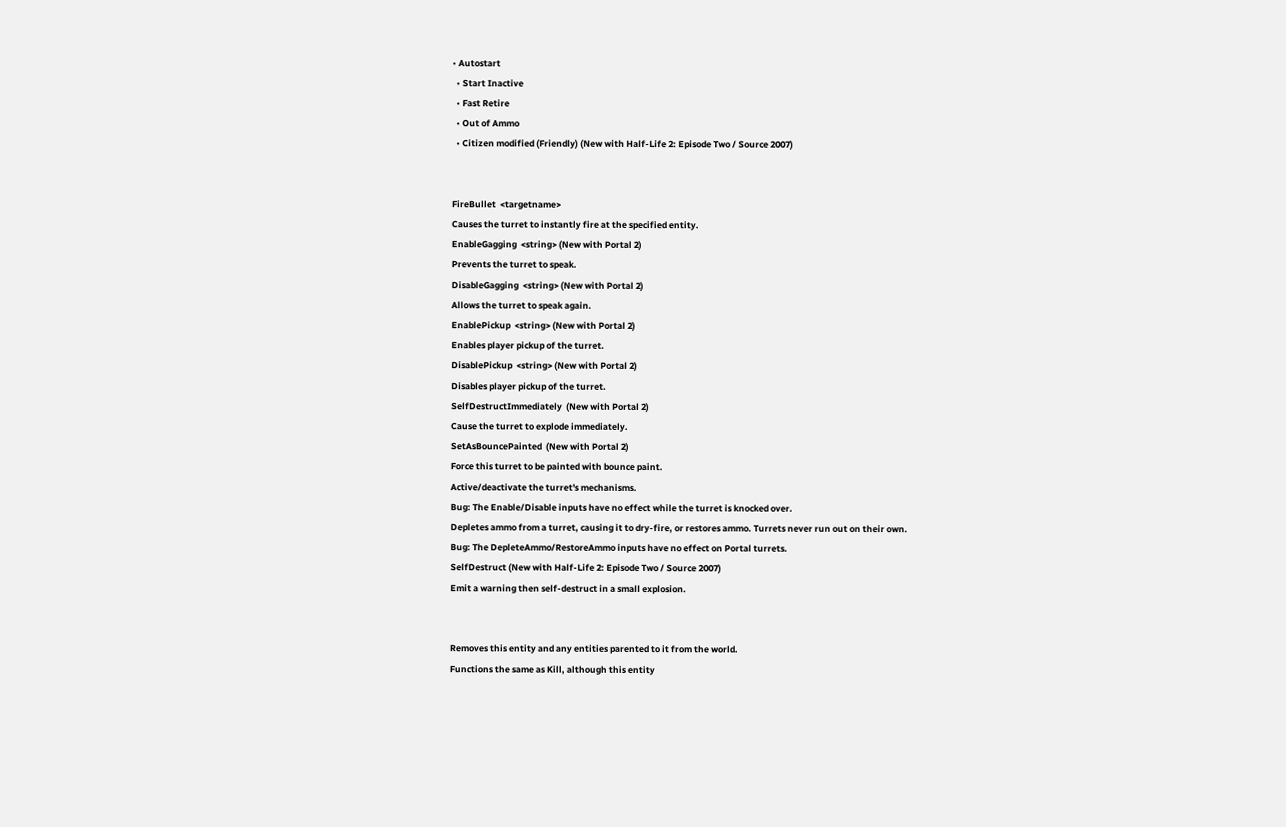• Autostart
  • Start Inactive
  • Fast Retire
  • Out of Ammo
  • Citizen modified (Friendly) (New with Half-Life 2: Episode Two / Source 2007)


FireBullet  <targetname>
Causes the turret to instantly fire at the specified entity.
EnableGagging  <string> (New with Portal 2)
Prevents the turret to speak.
DisableGagging  <string> (New with Portal 2)
Allows the turret to speak again.
EnablePickup  <string> (New with Portal 2)
Enables player pickup of the turret.
DisablePickup  <string> (New with Portal 2)
Disables player pickup of the turret.
SelfDestructImmediately  (New with Portal 2)
Cause the turret to explode immediately.
SetAsBouncePainted  (New with Portal 2)
Force this turret to be painted with bounce paint.
Active/deactivate the turret's mechanisms.
Bug: The Enable/Disable inputs have no effect while the turret is knocked over.
Depletes ammo from a turret, causing it to dry-fire, or restores ammo. Turrets never run out on their own.
Bug: The DepleteAmmo/RestoreAmmo inputs have no effect on Portal turrets.
SelfDestruct (New with Half-Life 2: Episode Two / Source 2007)
Emit a warning then self-destruct in a small explosion.


Removes this entity and any entities parented to it from the world.
Functions the same as Kill, although this entity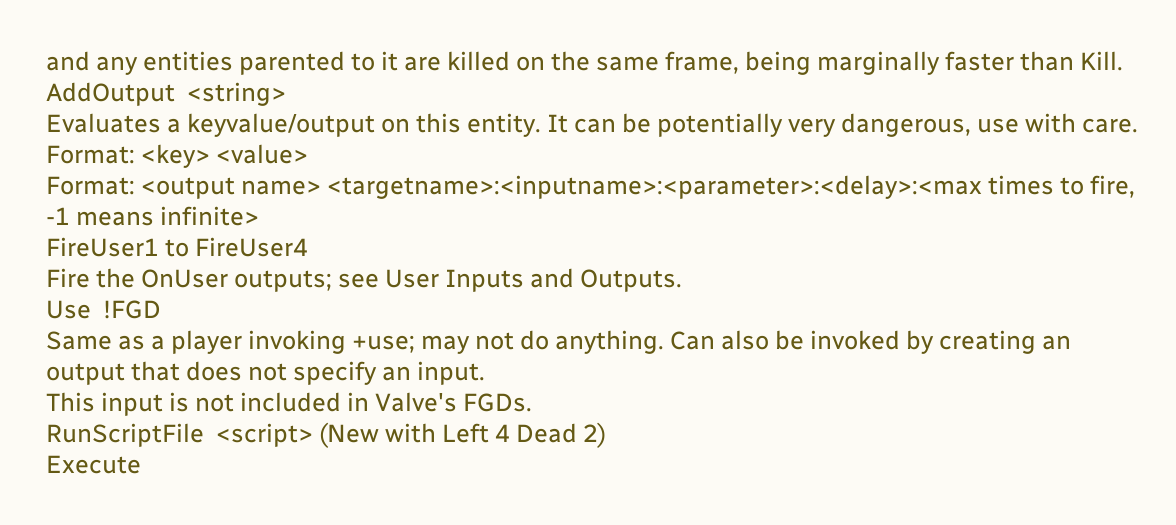and any entities parented to it are killed on the same frame, being marginally faster than Kill.
AddOutput  <string>
Evaluates a keyvalue/output on this entity. It can be potentially very dangerous, use with care.
Format: <key> <value>
Format: <output name> <targetname>:<inputname>:<parameter>:<delay>:<max times to fire, -1 means infinite>
FireUser1 to FireUser4
Fire the OnUser outputs; see User Inputs and Outputs.
Use  !FGD
Same as a player invoking +use; may not do anything. Can also be invoked by creating an output that does not specify an input.
This input is not included in Valve's FGDs.
RunScriptFile  <script> (New with Left 4 Dead 2)
Execute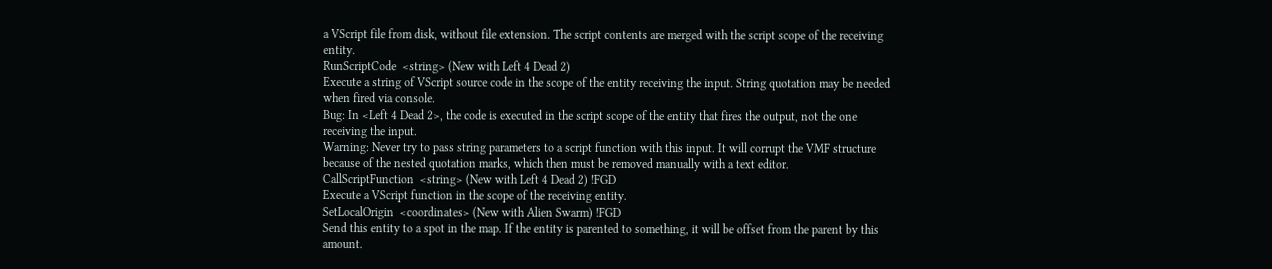a VScript file from disk, without file extension. The script contents are merged with the script scope of the receiving entity.
RunScriptCode  <string> (New with Left 4 Dead 2)
Execute a string of VScript source code in the scope of the entity receiving the input. String quotation may be needed when fired via console.
Bug: In <Left 4 Dead 2>, the code is executed in the script scope of the entity that fires the output, not the one receiving the input.
Warning: Never try to pass string parameters to a script function with this input. It will corrupt the VMF structure because of the nested quotation marks, which then must be removed manually with a text editor.
CallScriptFunction  <string> (New with Left 4 Dead 2) !FGD
Execute a VScript function in the scope of the receiving entity.
SetLocalOrigin  <coordinates> (New with Alien Swarm) !FGD
Send this entity to a spot in the map. If the entity is parented to something, it will be offset from the parent by this amount.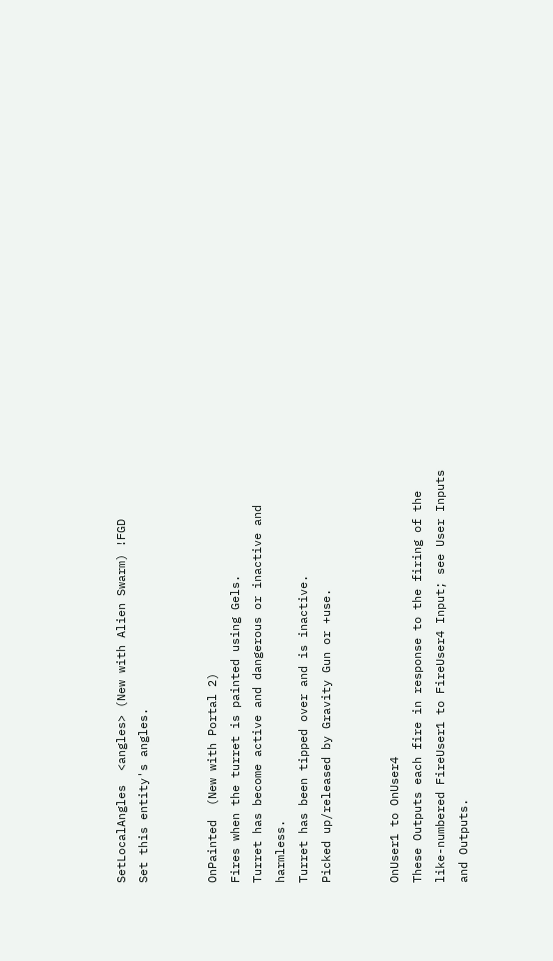SetLocalAngles  <angles> (New with Alien Swarm) !FGD
Set this entity's angles.


OnPainted  (New with Portal 2)
Fires when the turret is painted using Gels.
Turret has become active and dangerous or inactive and harmless.
Turret has been tipped over and is inactive.
Picked up/released by Gravity Gun or +use.


OnUser1 to OnUser4
These Outputs each fire in response to the firing of the like-numbered FireUser1 to FireUser4 Input; see User Inputs and Outputs.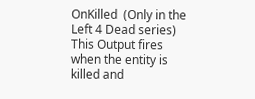OnKilled  (Only in the Left 4 Dead series)
This Output fires when the entity is killed and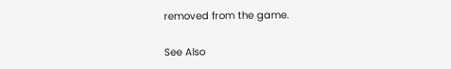removed from the game.

See Also